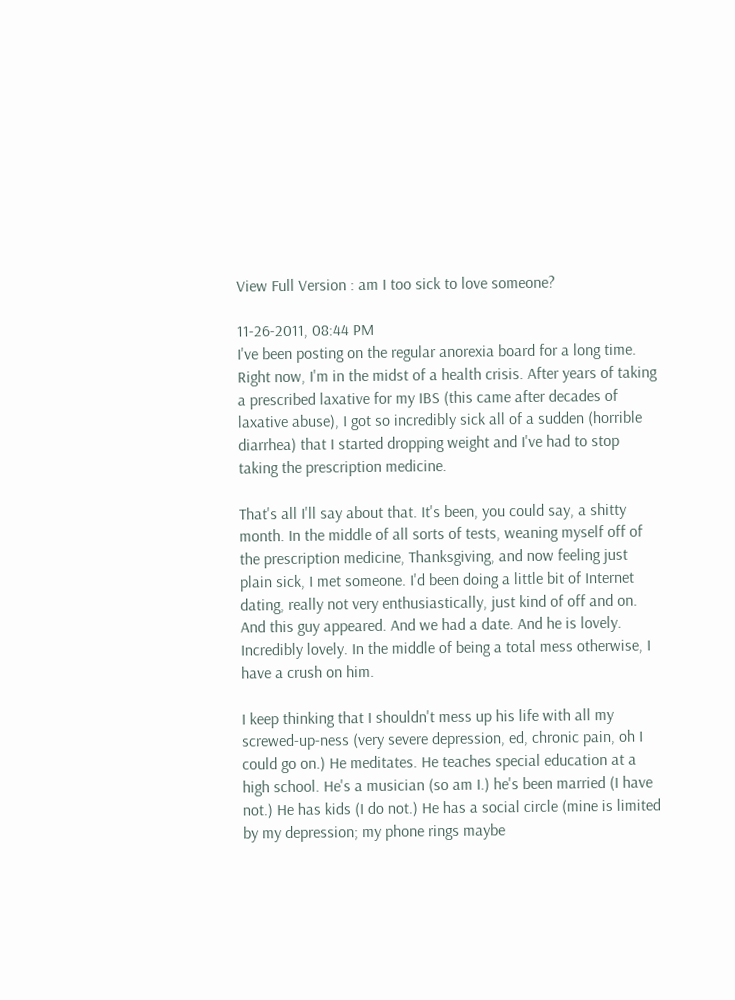View Full Version : am I too sick to love someone?

11-26-2011, 08:44 PM
I've been posting on the regular anorexia board for a long time. Right now, I'm in the midst of a health crisis. After years of taking a prescribed laxative for my IBS (this came after decades of laxative abuse), I got so incredibly sick all of a sudden (horrible diarrhea) that I started dropping weight and I've had to stop taking the prescription medicine.

That's all I'll say about that. It's been, you could say, a shitty month. In the middle of all sorts of tests, weaning myself off of the prescription medicine, Thanksgiving, and now feeling just plain sick, I met someone. I'd been doing a little bit of Internet dating, really not very enthusiastically, just kind of off and on. And this guy appeared. And we had a date. And he is lovely. Incredibly lovely. In the middle of being a total mess otherwise, I have a crush on him.

I keep thinking that I shouldn't mess up his life with all my screwed-up-ness (very severe depression, ed, chronic pain, oh I could go on.) He meditates. He teaches special education at a high school. He's a musician (so am I.) he's been married (I have not.) He has kids (I do not.) He has a social circle (mine is limited by my depression; my phone rings maybe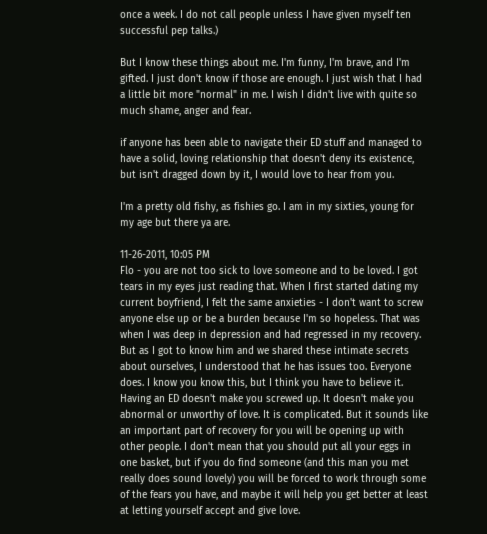once a week. I do not call people unless I have given myself ten successful pep talks.)

But I know these things about me. I'm funny, I'm brave, and I'm gifted. I just don't know if those are enough. I just wish that I had a little bit more "normal" in me. I wish I didn't live with quite so much shame, anger and fear.

if anyone has been able to navigate their ED stuff and managed to have a solid, loving relationship that doesn't deny its existence, but isn't dragged down by it, I would love to hear from you.

I'm a pretty old fishy, as fishies go. I am in my sixties, young for my age but there ya are.

11-26-2011, 10:05 PM
Flo - you are not too sick to love someone and to be loved. I got tears in my eyes just reading that. When I first started dating my current boyfriend, I felt the same anxieties - I don't want to screw anyone else up or be a burden because I'm so hopeless. That was when I was deep in depression and had regressed in my recovery. But as I got to know him and we shared these intimate secrets about ourselves, I understood that he has issues too. Everyone does. I know you know this, but I think you have to believe it. Having an ED doesn't make you screwed up. It doesn't make you abnormal or unworthy of love. It is complicated. But it sounds like an important part of recovery for you will be opening up with other people. I don't mean that you should put all your eggs in one basket, but if you do find someone (and this man you met really does sound lovely) you will be forced to work through some of the fears you have, and maybe it will help you get better at least at letting yourself accept and give love.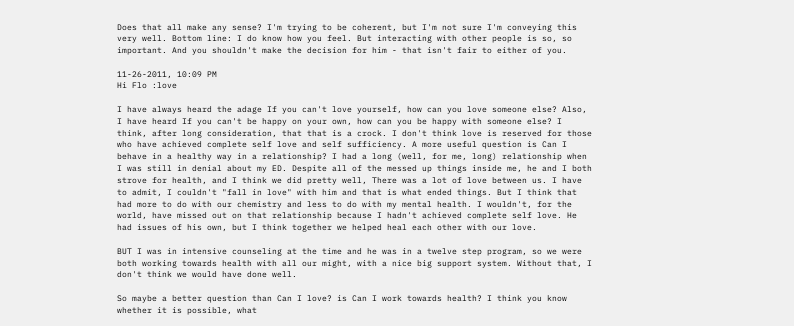Does that all make any sense? I'm trying to be coherent, but I'm not sure I'm conveying this very well. Bottom line: I do know how you feel. But interacting with other people is so, so important. And you shouldn't make the decision for him - that isn't fair to either of you.

11-26-2011, 10:09 PM
Hi Flo :love

I have always heard the adage If you can't love yourself, how can you love someone else? Also, I have heard If you can't be happy on your own, how can you be happy with someone else? I think, after long consideration, that that is a crock. I don't think love is reserved for those who have achieved complete self love and self sufficiency. A more useful question is Can I behave in a healthy way in a relationship? I had a long (well, for me, long) relationship when I was still in denial about my ED. Despite all of the messed up things inside me, he and I both strove for health, and I think we did pretty well, There was a lot of love between us. I have to admit, I couldn't "fall in love" with him and that is what ended things. But I think that had more to do with our chemistry and less to do with my mental health. I wouldn't, for the world, have missed out on that relationship because I hadn't achieved complete self love. He had issues of his own, but I think together we helped heal each other with our love.

BUT I was in intensive counseling at the time and he was in a twelve step program, so we were both working towards health with all our might, with a nice big support system. Without that, I don't think we would have done well.

So maybe a better question than Can I love? is Can I work towards health? I think you know whether it is possible, what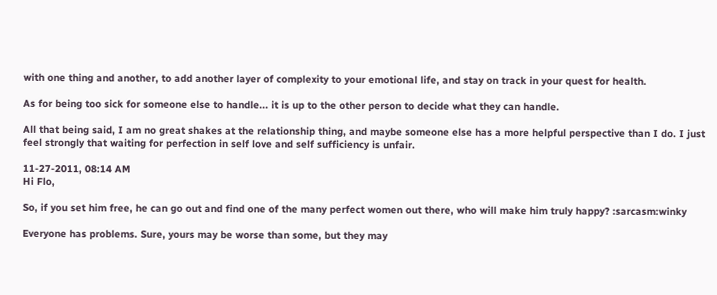with one thing and another, to add another layer of complexity to your emotional life, and stay on track in your quest for health.

As for being too sick for someone else to handle... it is up to the other person to decide what they can handle.

All that being said, I am no great shakes at the relationship thing, and maybe someone else has a more helpful perspective than I do. I just feel strongly that waiting for perfection in self love and self sufficiency is unfair.

11-27-2011, 08:14 AM
Hi Flo,

So, if you set him free, he can go out and find one of the many perfect women out there, who will make him truly happy? :sarcasm:winky

Everyone has problems. Sure, yours may be worse than some, but they may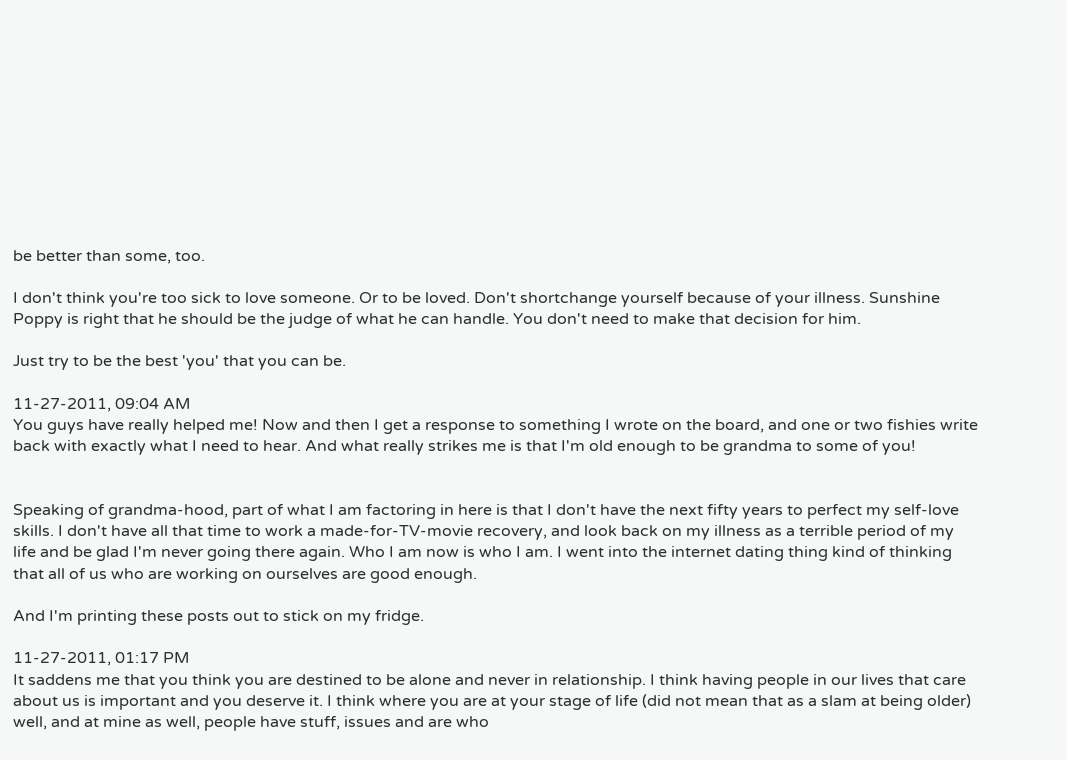be better than some, too.

I don't think you're too sick to love someone. Or to be loved. Don't shortchange yourself because of your illness. Sunshine Poppy is right that he should be the judge of what he can handle. You don't need to make that decision for him.

Just try to be the best 'you' that you can be.

11-27-2011, 09:04 AM
You guys have really helped me! Now and then I get a response to something I wrote on the board, and one or two fishies write back with exactly what I need to hear. And what really strikes me is that I'm old enough to be grandma to some of you!


Speaking of grandma-hood, part of what I am factoring in here is that I don't have the next fifty years to perfect my self-love skills. I don't have all that time to work a made-for-TV-movie recovery, and look back on my illness as a terrible period of my life and be glad I'm never going there again. Who I am now is who I am. I went into the internet dating thing kind of thinking that all of us who are working on ourselves are good enough.

And I'm printing these posts out to stick on my fridge.

11-27-2011, 01:17 PM
It saddens me that you think you are destined to be alone and never in relationship. I think having people in our lives that care about us is important and you deserve it. I think where you are at your stage of life (did not mean that as a slam at being older) well, and at mine as well, people have stuff, issues and are who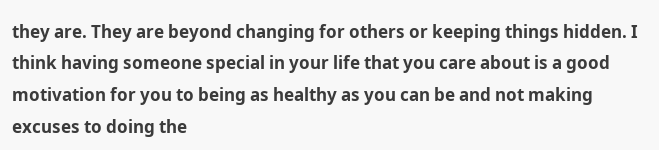they are. They are beyond changing for others or keeping things hidden. I think having someone special in your life that you care about is a good motivation for you to being as healthy as you can be and not making excuses to doing the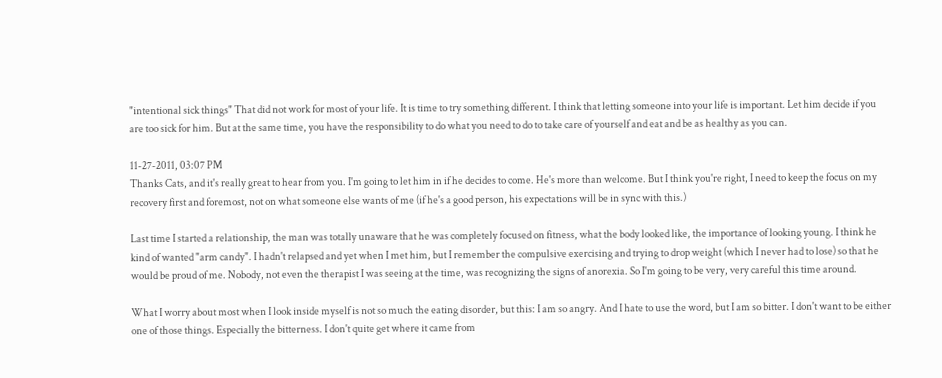"intentional sick things" That did not work for most of your life. It is time to try something different. I think that letting someone into your life is important. Let him decide if you are too sick for him. But at the same time, you have the responsibility to do what you need to do to take care of yourself and eat and be as healthy as you can.

11-27-2011, 03:07 PM
Thanks Cats, and it's really great to hear from you. I'm going to let him in if he decides to come. He's more than welcome. But I think you're right, I need to keep the focus on my recovery first and foremost, not on what someone else wants of me (if he's a good person, his expectations will be in sync with this.)

Last time I started a relationship, the man was totally unaware that he was completely focused on fitness, what the body looked like, the importance of looking young. I think he kind of wanted "arm candy". I hadn't relapsed and yet when I met him, but I remember the compulsive exercising and trying to drop weight (which I never had to lose) so that he would be proud of me. Nobody, not even the therapist I was seeing at the time, was recognizing the signs of anorexia. So I'm going to be very, very careful this time around.

What I worry about most when I look inside myself is not so much the eating disorder, but this: I am so angry. And I hate to use the word, but I am so bitter. I don't want to be either one of those things. Especially the bitterness. I don't quite get where it came from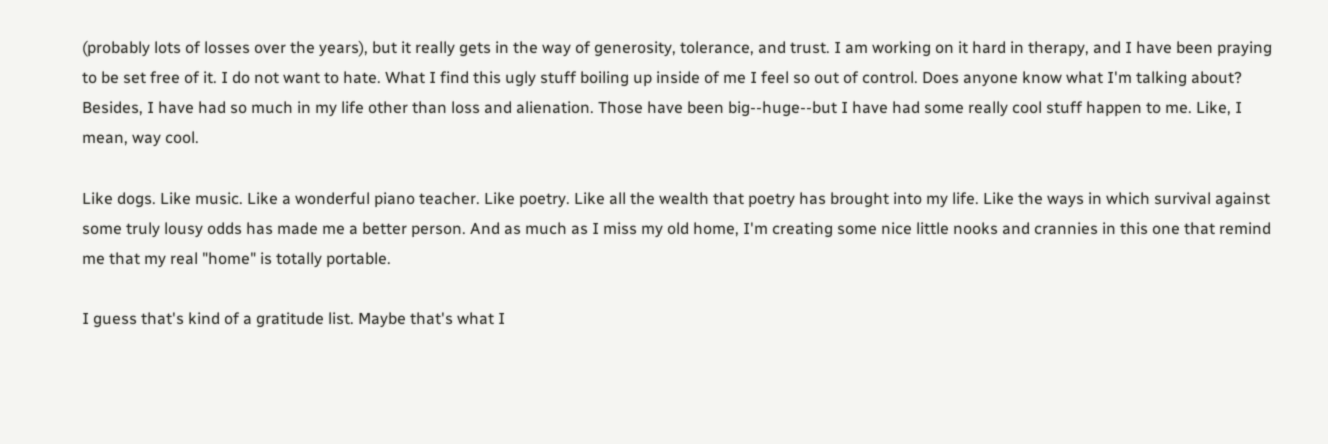(probably lots of losses over the years), but it really gets in the way of generosity, tolerance, and trust. I am working on it hard in therapy, and I have been praying to be set free of it. I do not want to hate. What I find this ugly stuff boiling up inside of me I feel so out of control. Does anyone know what I'm talking about? Besides, I have had so much in my life other than loss and alienation. Those have been big--huge--but I have had some really cool stuff happen to me. Like, I mean, way cool.

Like dogs. Like music. Like a wonderful piano teacher. Like poetry. Like all the wealth that poetry has brought into my life. Like the ways in which survival against some truly lousy odds has made me a better person. And as much as I miss my old home, I'm creating some nice little nooks and crannies in this one that remind me that my real "home" is totally portable.

I guess that's kind of a gratitude list. Maybe that's what I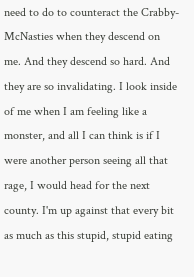need to do to counteract the Crabby-McNasties when they descend on me. And they descend so hard. And they are so invalidating. I look inside of me when I am feeling like a monster, and all I can think is if I were another person seeing all that rage, I would head for the next county. I'm up against that every bit as much as this stupid, stupid eating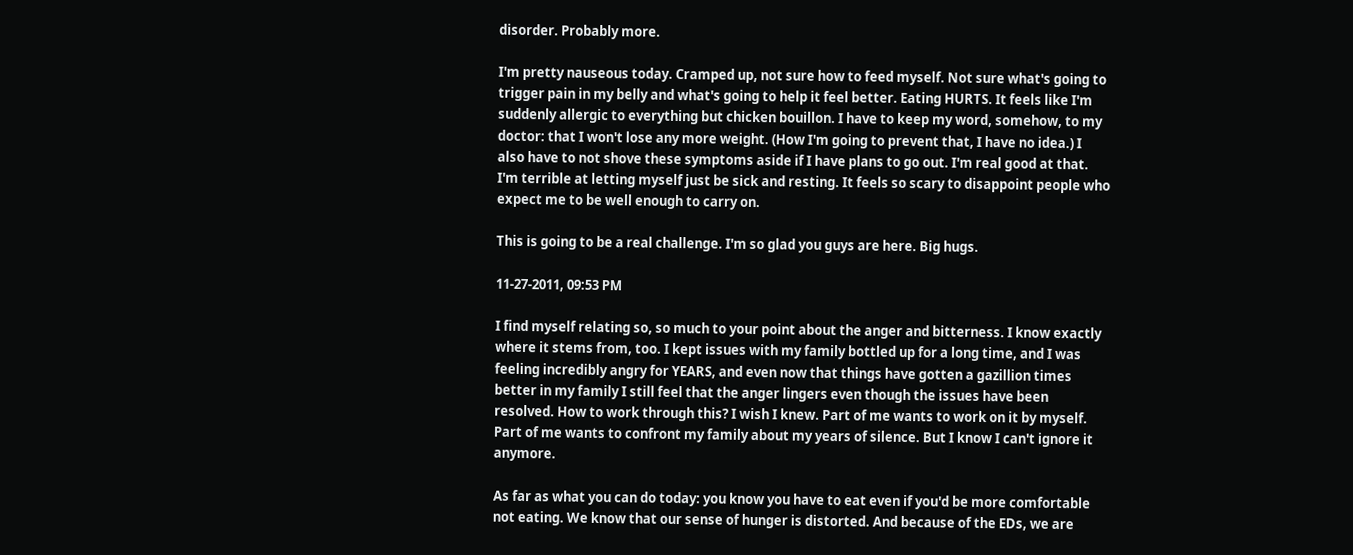disorder. Probably more.

I'm pretty nauseous today. Cramped up, not sure how to feed myself. Not sure what's going to trigger pain in my belly and what's going to help it feel better. Eating HURTS. It feels like I'm suddenly allergic to everything but chicken bouillon. I have to keep my word, somehow, to my doctor: that I won't lose any more weight. (How I'm going to prevent that, I have no idea.) I also have to not shove these symptoms aside if I have plans to go out. I'm real good at that. I'm terrible at letting myself just be sick and resting. It feels so scary to disappoint people who expect me to be well enough to carry on.

This is going to be a real challenge. I'm so glad you guys are here. Big hugs.

11-27-2011, 09:53 PM

I find myself relating so, so much to your point about the anger and bitterness. I know exactly where it stems from, too. I kept issues with my family bottled up for a long time, and I was feeling incredibly angry for YEARS, and even now that things have gotten a gazillion times better in my family I still feel that the anger lingers even though the issues have been resolved. How to work through this? I wish I knew. Part of me wants to work on it by myself. Part of me wants to confront my family about my years of silence. But I know I can't ignore it anymore.

As far as what you can do today: you know you have to eat even if you'd be more comfortable not eating. We know that our sense of hunger is distorted. And because of the EDs, we are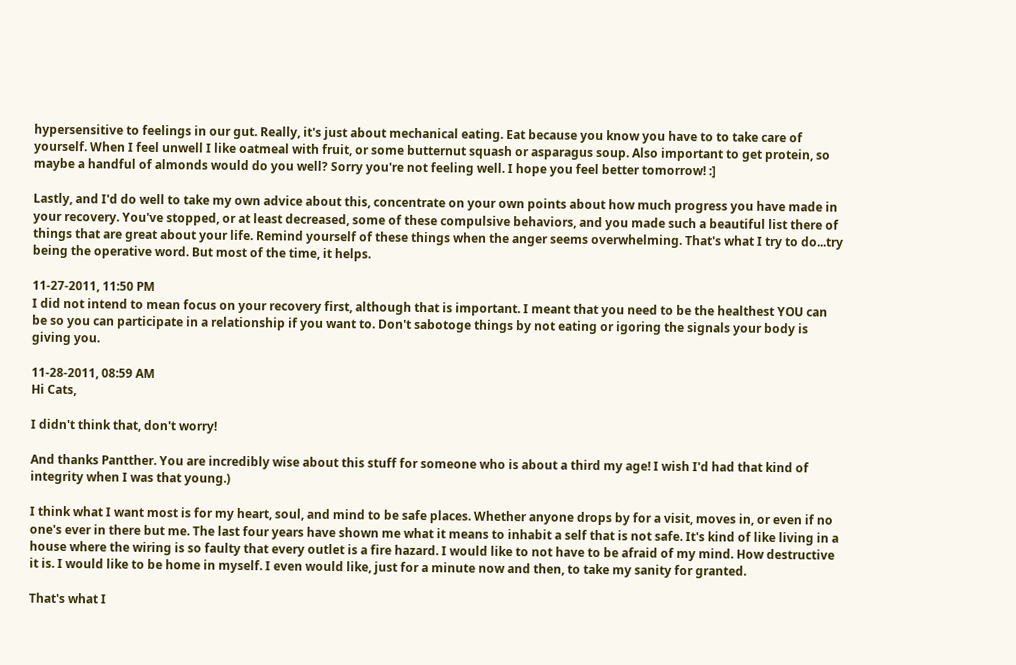hypersensitive to feelings in our gut. Really, it's just about mechanical eating. Eat because you know you have to to take care of yourself. When I feel unwell I like oatmeal with fruit, or some butternut squash or asparagus soup. Also important to get protein, so maybe a handful of almonds would do you well? Sorry you're not feeling well. I hope you feel better tomorrow! :]

Lastly, and I'd do well to take my own advice about this, concentrate on your own points about how much progress you have made in your recovery. You've stopped, or at least decreased, some of these compulsive behaviors, and you made such a beautiful list there of things that are great about your life. Remind yourself of these things when the anger seems overwhelming. That's what I try to do...try being the operative word. But most of the time, it helps.

11-27-2011, 11:50 PM
I did not intend to mean focus on your recovery first, although that is important. I meant that you need to be the healthest YOU can be so you can participate in a relationship if you want to. Don't sabotoge things by not eating or igoring the signals your body is giving you.

11-28-2011, 08:59 AM
Hi Cats,

I didn't think that, don't worry!

And thanks Pantther. You are incredibly wise about this stuff for someone who is about a third my age! I wish I'd had that kind of integrity when I was that young.)

I think what I want most is for my heart, soul, and mind to be safe places. Whether anyone drops by for a visit, moves in, or even if no one's ever in there but me. The last four years have shown me what it means to inhabit a self that is not safe. It's kind of like living in a house where the wiring is so faulty that every outlet is a fire hazard. I would like to not have to be afraid of my mind. How destructive it is. I would like to be home in myself. I even would like, just for a minute now and then, to take my sanity for granted.

That's what I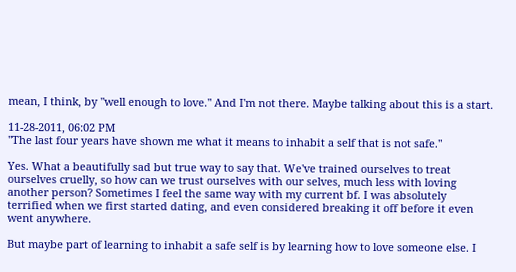mean, I think, by "well enough to love." And I'm not there. Maybe talking about this is a start.

11-28-2011, 06:02 PM
"The last four years have shown me what it means to inhabit a self that is not safe."

Yes. What a beautifully sad but true way to say that. We've trained ourselves to treat ourselves cruelly, so how can we trust ourselves with our selves, much less with loving another person? Sometimes I feel the same way with my current bf. I was absolutely terrified when we first started dating, and even considered breaking it off before it even went anywhere.

But maybe part of learning to inhabit a safe self is by learning how to love someone else. I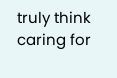truly think caring for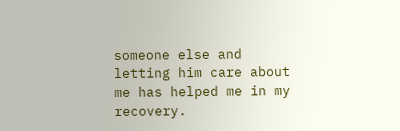someone else and letting him care about me has helped me in my recovery.